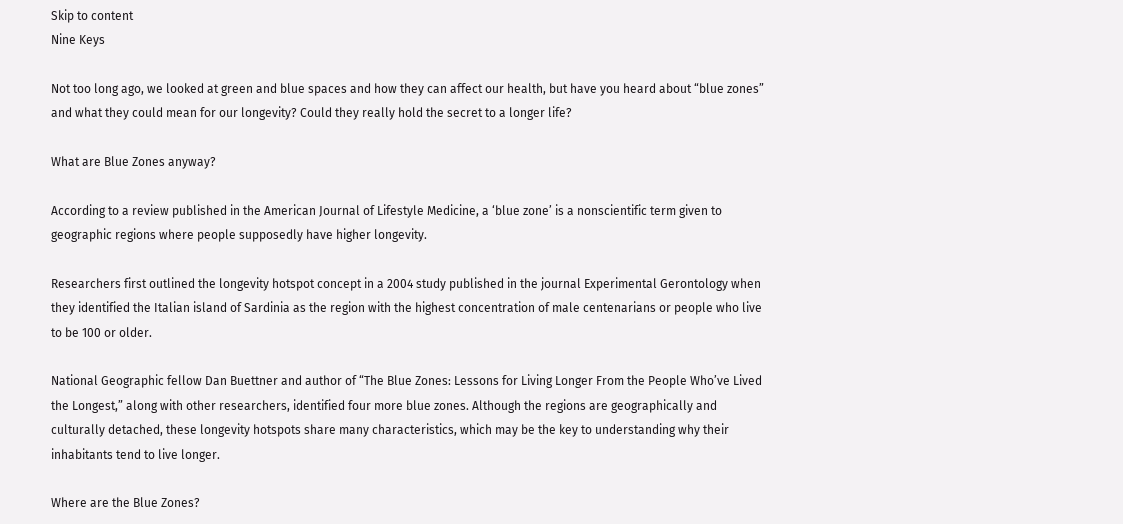Skip to content
Nine Keys

Not too long ago, we looked at green and blue spaces and how they can affect our health, but have you heard about “blue zones” and what they could mean for our longevity? Could they really hold the secret to a longer life?

What are Blue Zones anyway?

According to a review published in the American Journal of Lifestyle Medicine, a ‘blue zone’ is a nonscientific term given to geographic regions where people supposedly have higher longevity.

Researchers first outlined the longevity hotspot concept in a 2004 study published in the journal Experimental Gerontology when they identified the Italian island of Sardinia as the region with the highest concentration of male centenarians or people who live to be 100 or older.

National Geographic fellow Dan Buettner and author of “The Blue Zones: Lessons for Living Longer From the People Who’ve Lived the Longest,” along with other researchers, identified four more blue zones. Although the regions are geographically and culturally detached, these longevity hotspots share many characteristics, which may be the key to understanding why their inhabitants tend to live longer.

Where are the Blue Zones?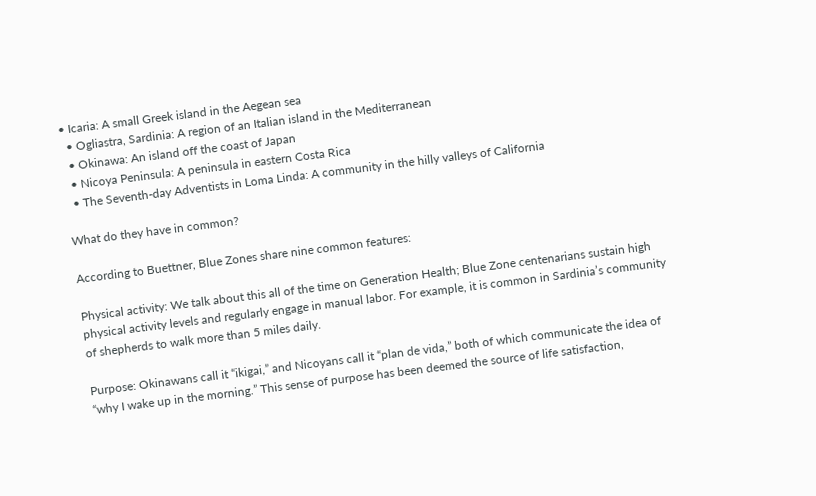• Icaria: A small Greek island in the Aegean sea
  • Ogliastra, Sardinia: A region of an Italian island in the Mediterranean
  • Okinawa: An island off the coast of Japan
  • Nicoya Peninsula: A peninsula in eastern Costa Rica
  • The Seventh-day Adventists in Loma Linda: A community in the hilly valleys of California

What do they have in common?

According to Buettner, Blue Zones share nine common features:

Physical activity: We talk about this all of the time on Generation Health; Blue Zone centenarians sustain high physical activity levels and regularly engage in manual labor. For example, it is common in Sardinia’s community of shepherds to walk more than 5 miles daily.

Purpose: Okinawans call it “ikigai,” and Nicoyans call it “plan de vida,” both of which communicate the idea of “why I wake up in the morning.” This sense of purpose has been deemed the source of life satisfaction,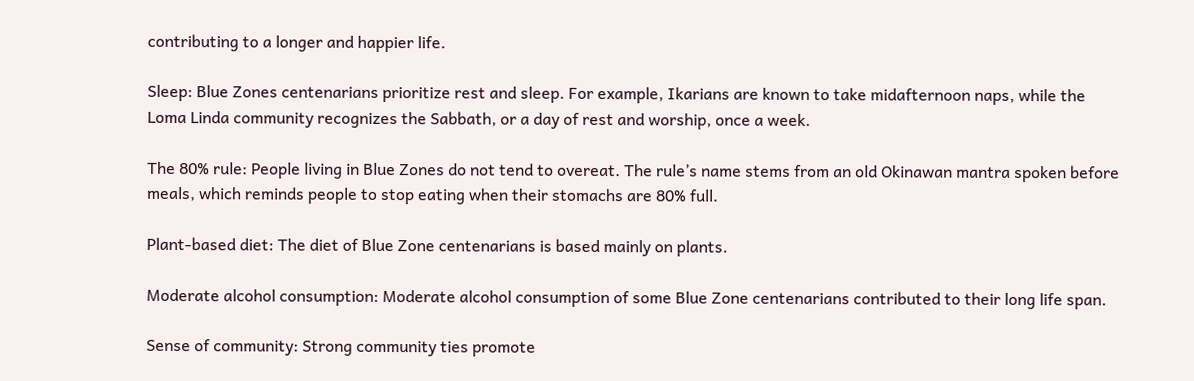contributing to a longer and happier life.

Sleep: Blue Zones centenarians prioritize rest and sleep. For example, Ikarians are known to take midafternoon naps, while the Loma Linda community recognizes the Sabbath, or a day of rest and worship, once a week.

The 80% rule: People living in Blue Zones do not tend to overeat. The rule’s name stems from an old Okinawan mantra spoken before meals, which reminds people to stop eating when their stomachs are 80% full.

Plant-based diet: The diet of Blue Zone centenarians is based mainly on plants.

Moderate alcohol consumption: Moderate alcohol consumption of some Blue Zone centenarians contributed to their long life span.

Sense of community: Strong community ties promote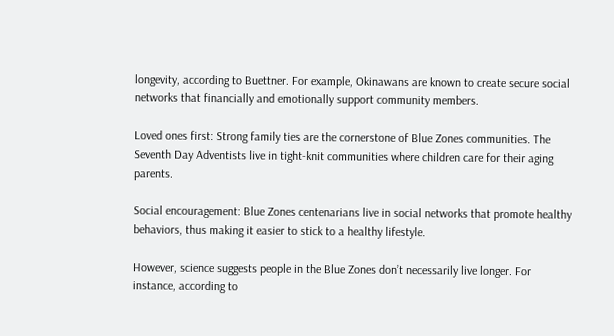longevity, according to Buettner. For example, Okinawans are known to create secure social networks that financially and emotionally support community members.

Loved ones first: Strong family ties are the cornerstone of Blue Zones communities. The Seventh Day Adventists live in tight-knit communities where children care for their aging parents.

Social encouragement: Blue Zones centenarians live in social networks that promote healthy behaviors, thus making it easier to stick to a healthy lifestyle.

However, science suggests people in the Blue Zones don’t necessarily live longer. For instance, according to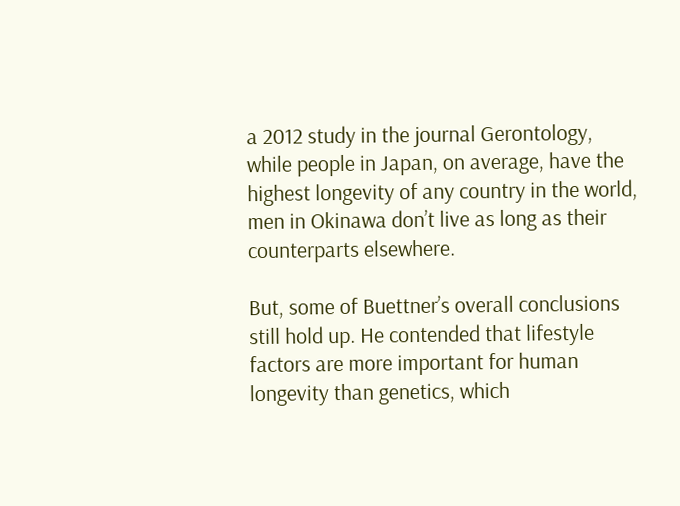a 2012 study in the journal Gerontology, while people in Japan, on average, have the highest longevity of any country in the world, men in Okinawa don’t live as long as their counterparts elsewhere.

But, some of Buettner’s overall conclusions still hold up. He contended that lifestyle factors are more important for human longevity than genetics, which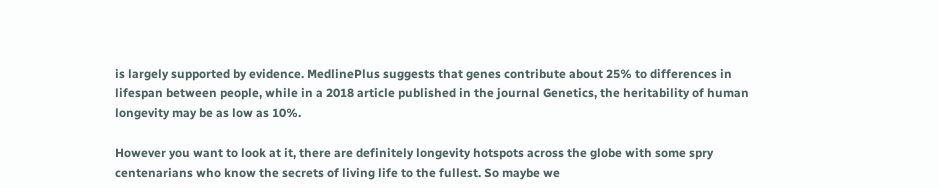is largely supported by evidence. MedlinePlus suggests that genes contribute about 25% to differences in lifespan between people, while in a 2018 article published in the journal Genetics, the heritability of human longevity may be as low as 10%.

However you want to look at it, there are definitely longevity hotspots across the globe with some spry centenarians who know the secrets of living life to the fullest. So maybe we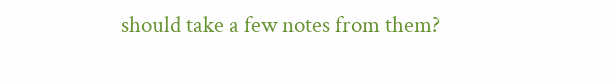should take a few notes from them?